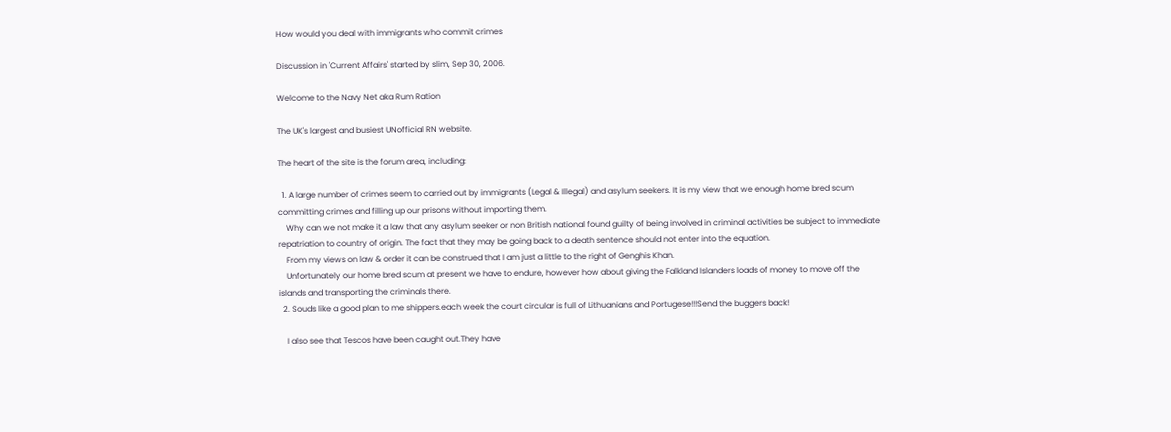How would you deal with immigrants who commit crimes

Discussion in 'Current Affairs' started by slim, Sep 30, 2006.

Welcome to the Navy Net aka Rum Ration

The UK's largest and busiest UNofficial RN website.

The heart of the site is the forum area, including:

  1. A large number of crimes seem to carried out by immigrants (Legal & Illegal) and asylum seekers. It is my view that we enough home bred scum committing crimes and filling up our prisons without importing them.
    Why can we not make it a law that any asylum seeker or non British national found guilty of being involved in criminal activities be subject to immediate repatriation to country of origin. The fact that they may be going back to a death sentence should not enter into the equation.
    From my views on law & order it can be construed that I am just a little to the right of Genghis Khan.
    Unfortunately our home bred scum at present we have to endure, however how about giving the Falkland Islanders loads of money to move off the islands and transporting the criminals there.
  2. Souds like a good plan to me shippers.each week the court circular is full of Lithuanians and Portugese!!!Send the buggers back!

    I also see that Tescos have been caught out.They have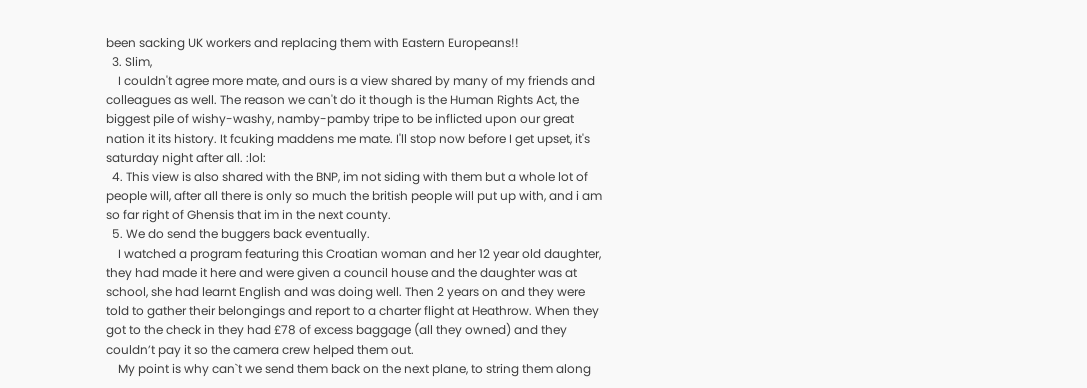been sacking UK workers and replacing them with Eastern Europeans!!
  3. Slim,
    I couldn't agree more mate, and ours is a view shared by many of my friends and colleagues as well. The reason we can't do it though is the Human Rights Act, the biggest pile of wishy-washy, namby-pamby tripe to be inflicted upon our great nation it its history. It fcuking maddens me mate. I'll stop now before I get upset, it's saturday night after all. :lol:
  4. This view is also shared with the BNP, im not siding with them but a whole lot of people will, after all there is only so much the british people will put up with, and i am so far right of Ghensis that im in the next county.
  5. We do send the buggers back eventually.
    I watched a program featuring this Croatian woman and her 12 year old daughter, they had made it here and were given a council house and the daughter was at school, she had learnt English and was doing well. Then 2 years on and they were told to gather their belongings and report to a charter flight at Heathrow. When they got to the check in they had £78 of excess baggage (all they owned) and they couldn’t pay it so the camera crew helped them out.
    My point is why can`t we send them back on the next plane, to string them along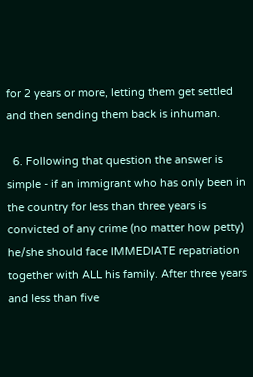for 2 years or more, letting them get settled and then sending them back is inhuman.

  6. Following that question the answer is simple - if an immigrant who has only been in the country for less than three years is convicted of any crime (no matter how petty) he/she should face IMMEDIATE repatriation together with ALL his family. After three years and less than five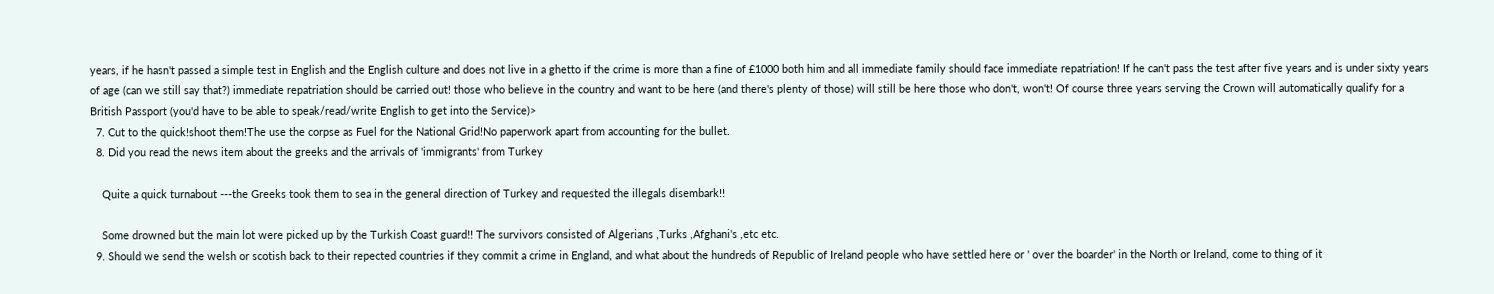years, if he hasn't passed a simple test in English and the English culture and does not live in a ghetto if the crime is more than a fine of £1000 both him and all immediate family should face immediate repatriation! If he can't pass the test after five years and is under sixty years of age (can we still say that?) immediate repatriation should be carried out! those who believe in the country and want to be here (and there's plenty of those) will still be here those who don't, won't! Of course three years serving the Crown will automatically qualify for a British Passport (you'd have to be able to speak/read/write English to get into the Service)>
  7. Cut to the quick!shoot them!The use the corpse as Fuel for the National Grid!No paperwork apart from accounting for the bullet.
  8. Did you read the news item about the greeks and the arrivals of 'immigrants' from Turkey

    Quite a quick turnabout ---the Greeks took them to sea in the general direction of Turkey and requested the illegals disembark!!

    Some drowned but the main lot were picked up by the Turkish Coast guard!! The survivors consisted of Algerians ,Turks ,Afghani's ,etc etc.
  9. Should we send the welsh or scotish back to their repected countries if they commit a crime in England, and what about the hundreds of Republic of Ireland people who have settled here or ' over the boarder' in the North or Ireland, come to thing of it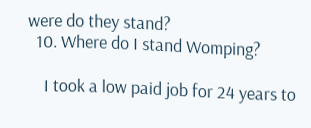were do they stand?
  10. Where do I stand Womping?

    I took a low paid job for 24 years to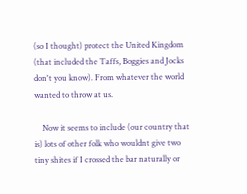(so I thought) protect the United Kingdom (that included the Taffs, Boggies and Jocks don't you know). From whatever the world wanted to throw at us.

    Now it seems to include (our country that is) lots of other folk who wouldnt give two tiny shites if I crossed the bar naturally or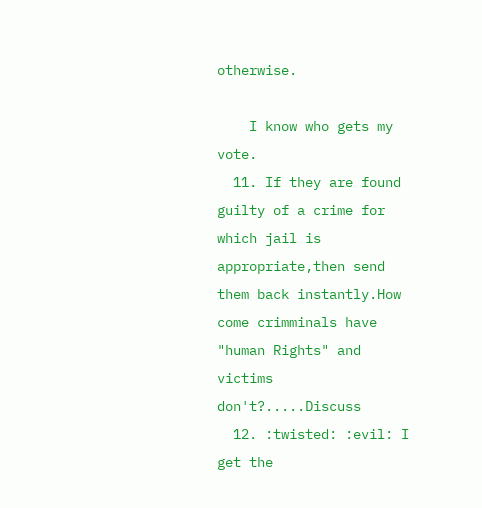otherwise.

    I know who gets my vote.
  11. If they are found guilty of a crime for which jail is appropriate,then send them back instantly.How come crimminals have "human Rights" and victims don't?.....Discuss
  12. :twisted: :evil: I get the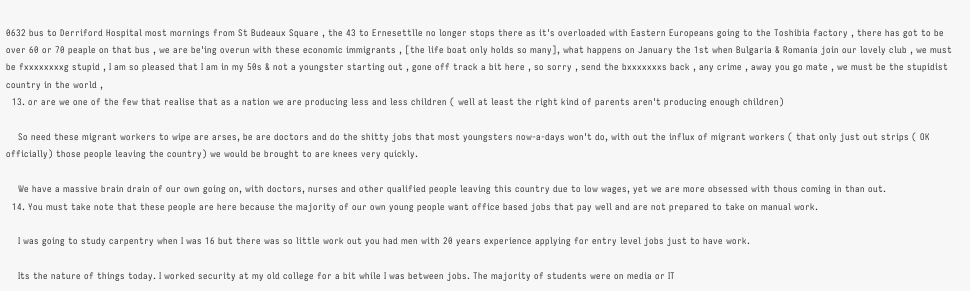0632 bus to Derriford Hospital most mornings from St Budeaux Square , the 43 to Ernesettlle no longer stops there as it's overloaded with Eastern Europeans going to the Toshibia factory , there has got to be over 60 or 70 peaple on that bus , we are be'ing overun with these economic immigrants , [the life boat only holds so many], what happens on January the 1st when Bulgaria & Romania join our lovely club , we must be fxxxxxxxxg stupid , I am so pleased that I am in my 50s & not a youngster starting out , gone off track a bit here , so sorry , send the bxxxxxxxs back , any crime , away you go mate , we must be the stupidist country in the world ,
  13. or are we one of the few that realise that as a nation we are producing less and less children ( well at least the right kind of parents aren't producing enough children)

    So need these migrant workers to wipe are arses, be are doctors and do the shitty jobs that most youngsters now-a-days won't do, with out the influx of migrant workers ( that only just out strips ( OK officially) those people leaving the country) we would be brought to are knees very quickly.

    We have a massive brain drain of our own going on, with doctors, nurses and other qualified people leaving this country due to low wages, yet we are more obsessed with thous coming in than out.
  14. You must take note that these people are here because the majority of our own young people want office based jobs that pay well and are not prepared to take on manual work.

    I was going to study carpentry when I was 16 but there was so little work out you had men with 20 years experience applying for entry level jobs just to have work.

    Its the nature of things today. I worked security at my old college for a bit while I was between jobs. The majority of students were on media or IT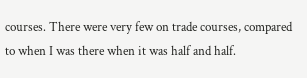courses. There were very few on trade courses, compared to when I was there when it was half and half.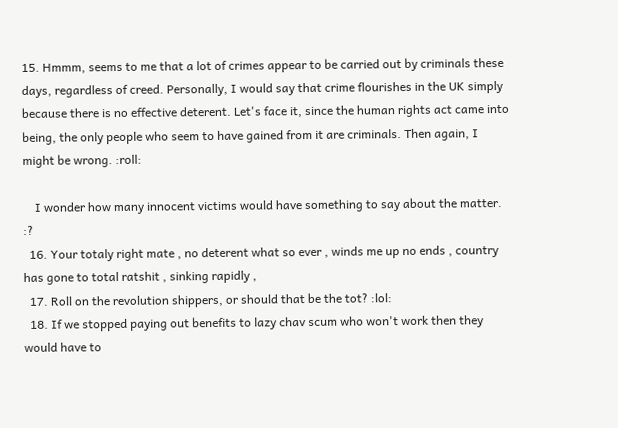15. Hmmm, seems to me that a lot of crimes appear to be carried out by criminals these days, regardless of creed. Personally, I would say that crime flourishes in the UK simply because there is no effective deterent. Let's face it, since the human rights act came into being, the only people who seem to have gained from it are criminals. Then again, I might be wrong. :roll:

    I wonder how many innocent victims would have something to say about the matter. :?
  16. Your totaly right mate , no deterent what so ever , winds me up no ends , country has gone to total ratshit , sinking rapidly ,
  17. Roll on the revolution shippers, or should that be the tot? :lol:
  18. If we stopped paying out benefits to lazy chav scum who won't work then they would have to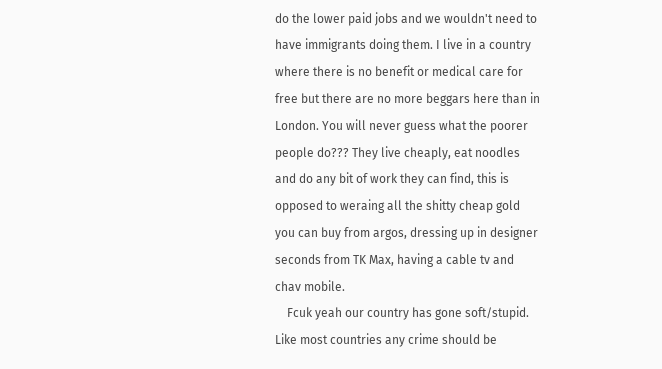do the lower paid jobs and we wouldn't need to have immigrants doing them. I live in a country where there is no benefit or medical care for free but there are no more beggars here than in London. You will never guess what the poorer people do??? They live cheaply, eat noodles and do any bit of work they can find, this is opposed to weraing all the shitty cheap gold you can buy from argos, dressing up in designer seconds from TK Max, having a cable tv and chav mobile.
    Fcuk yeah our country has gone soft/stupid. Like most countries any crime should be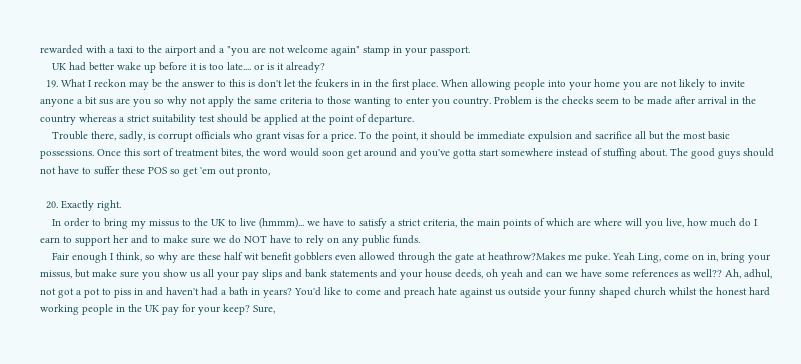rewarded with a taxi to the airport and a "you are not welcome again" stamp in your passport.
    UK had better wake up before it is too late.... or is it already?
  19. What I reckon may be the answer to this is don't let the fcukers in in the first place. When allowing people into your home you are not likely to invite anyone a bit sus are you so why not apply the same criteria to those wanting to enter you country. Problem is the checks seem to be made after arrival in the country whereas a strict suitability test should be applied at the point of departure.
    Trouble there, sadly, is corrupt officials who grant visas for a price. To the point, it should be immediate expulsion and sacrifice all but the most basic possessions. Once this sort of treatment bites, the word would soon get around and you've gotta start somewhere instead of stuffing about. The good guys should not have to suffer these POS so get 'em out pronto,

  20. Exactly right.
    In order to bring my missus to the UK to live (hmmm)... we have to satisfy a strict criteria, the main points of which are where will you live, how much do I earn to support her and to make sure we do NOT have to rely on any public funds.
    Fair enough I think, so why are these half wit benefit gobblers even allowed through the gate at heathrow?Makes me puke. Yeah Ling, come on in, bring your missus, but make sure you show us all your pay slips and bank statements and your house deeds, oh yeah and can we have some references as well?? Ah, adhul, not got a pot to piss in and haven't had a bath in years? You'd like to come and preach hate against us outside your funny shaped church whilst the honest hard working people in the UK pay for your keep? Sure,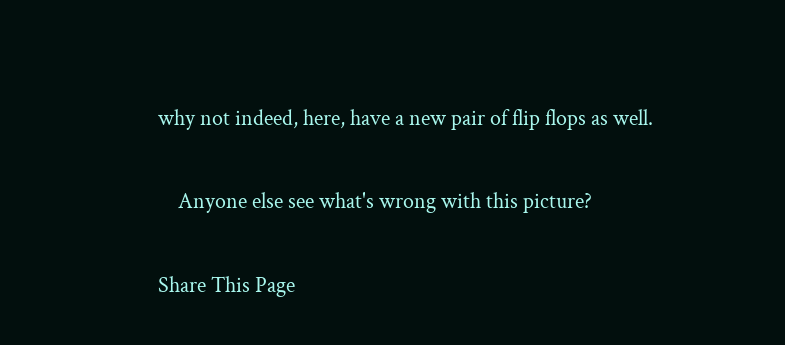why not indeed, here, have a new pair of flip flops as well.

    Anyone else see what's wrong with this picture?

Share This Page